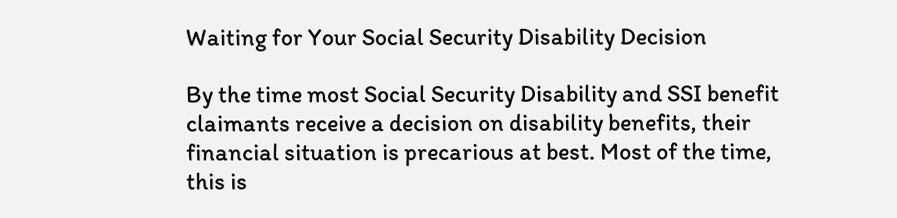Waiting for Your Social Security Disability Decision

By the time most Social Security Disability and SSI benefit claimants receive a decision on disability benefits, their financial situation is precarious at best. Most of the time, this is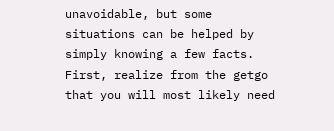unavoidable, but some situations can be helped by simply knowing a few facts. First, realize from the getgo that you will most likely need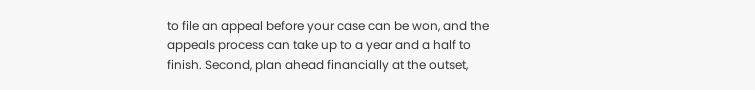to file an appeal before your case can be won, and the appeals process can take up to a year and a half to finish. Second, plan ahead financially at the outset,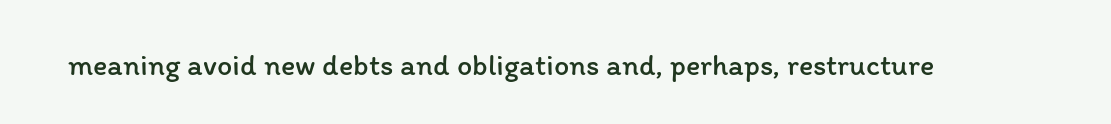meaning avoid new debts and obligations and, perhaps, restructure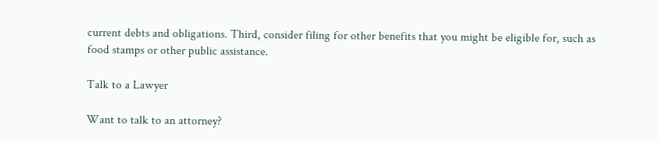current debts and obligations. Third, consider filing for other benefits that you might be eligible for, such as food stamps or other public assistance.

Talk to a Lawyer

Want to talk to an attorney?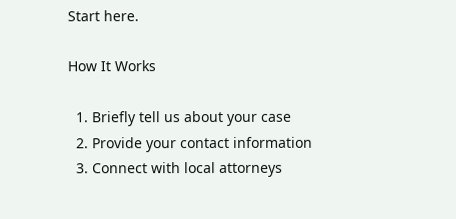Start here.

How It Works

  1. Briefly tell us about your case
  2. Provide your contact information
  3. Connect with local attorneys